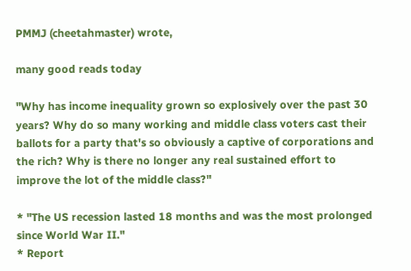PMMJ (cheetahmaster) wrote,

many good reads today

"Why has income inequality grown so explosively over the past 30 years? Why do so many working and middle class voters cast their ballots for a party that's so obviously a captive of corporations and the rich? Why is there no longer any real sustained effort to improve the lot of the middle class?"

* "The US recession lasted 18 months and was the most prolonged since World War II."
* Report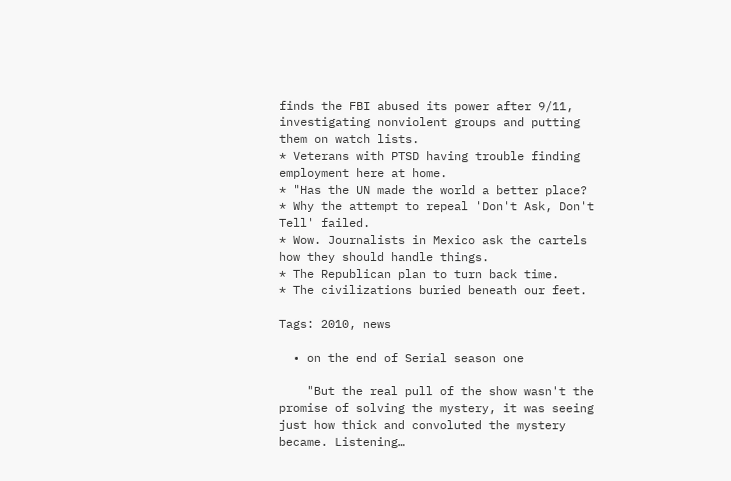finds the FBI abused its power after 9/11, investigating nonviolent groups and putting them on watch lists.
* Veterans with PTSD having trouble finding employment here at home.
* "Has the UN made the world a better place?
* Why the attempt to repeal 'Don't Ask, Don't Tell' failed.
* Wow. Journalists in Mexico ask the cartels how they should handle things.
* The Republican plan to turn back time.
* The civilizations buried beneath our feet.

Tags: 2010, news

  • on the end of Serial season one

    "But the real pull of the show wasn't the promise of solving the mystery, it was seeing just how thick and convoluted the mystery became. Listening…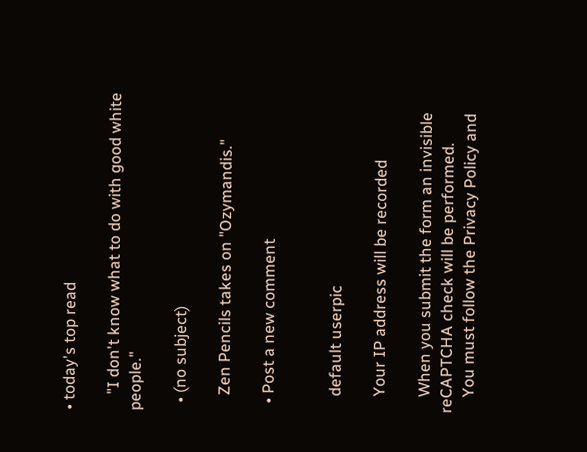• today's top read

    "I don't know what to do with good white people."

  • (no subject)

    Zen Pencils takes on "Ozymandis."

  • Post a new comment


    default userpic

    Your IP address will be recorded

    When you submit the form an invisible reCAPTCHA check will be performed.
    You must follow the Privacy Policy and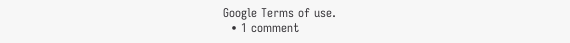Google Terms of use.
  • 1 comment